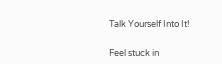Talk Yourself Into It!


Feel stuck in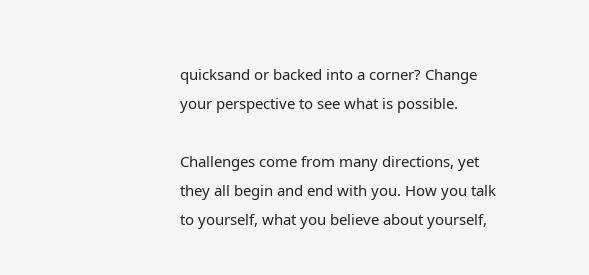quicksand or backed into a corner? Change your perspective to see what is possible.

Challenges come from many directions, yet they all begin and end with you. How you talk to yourself, what you believe about yourself,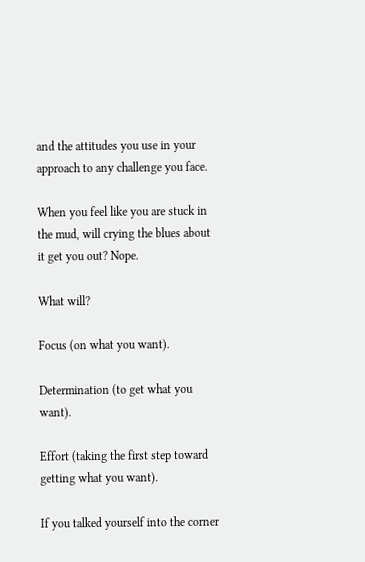and the attitudes you use in your approach to any challenge you face.

When you feel like you are stuck in the mud, will crying the blues about it get you out? Nope.

What will?

Focus (on what you want).

Determination (to get what you want).

Effort (taking the first step toward getting what you want).

If you talked yourself into the corner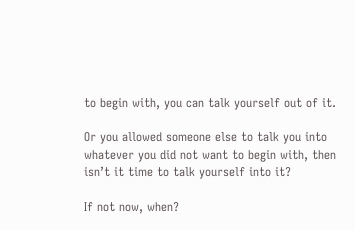to begin with, you can talk yourself out of it.

Or you allowed someone else to talk you into whatever you did not want to begin with, then isn’t it time to talk yourself into it?

If not now, when?